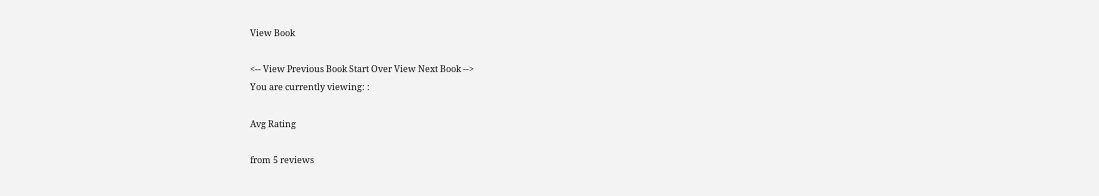View Book

<-- View Previous Book Start Over View Next Book -->
You are currently viewing: :

Avg Rating

from 5 reviews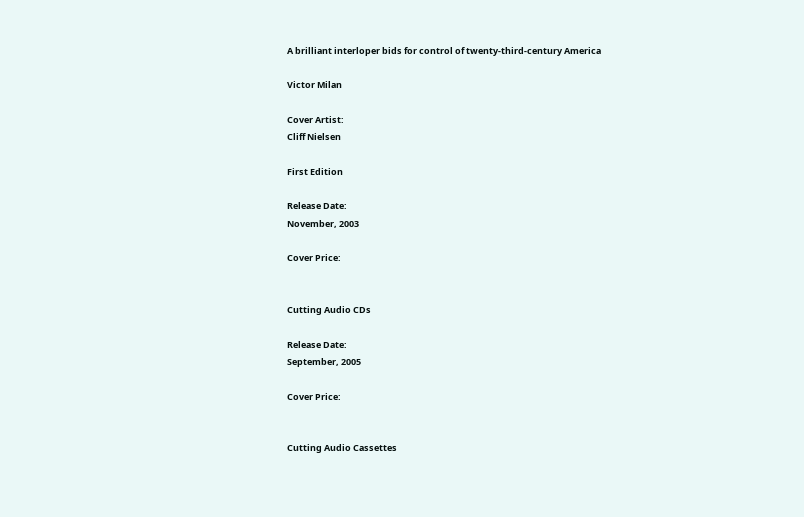A brilliant interloper bids for control of twenty-third-century America

Victor Milan

Cover Artist:
Cliff Nielsen

First Edition

Release Date:
November, 2003

Cover Price:


Cutting Audio CDs

Release Date:
September, 2005

Cover Price:


Cutting Audio Cassettes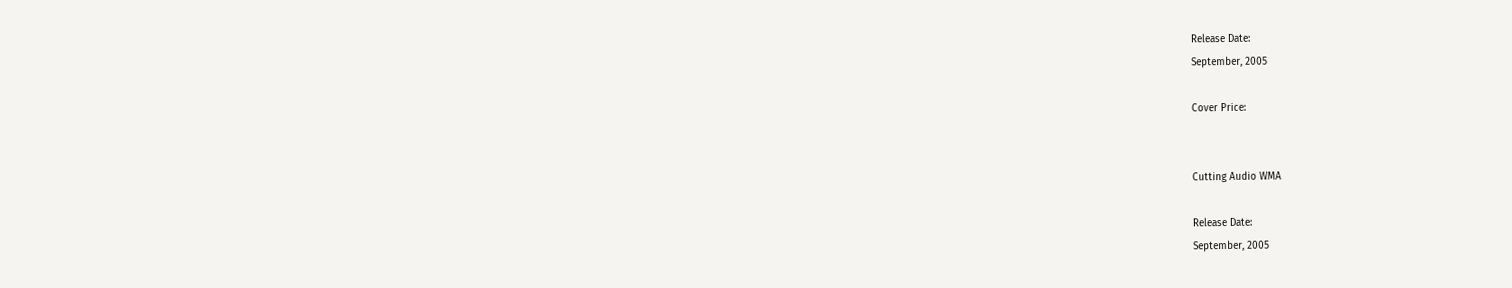Release Date:
September, 2005

Cover Price:


Cutting Audio WMA

Release Date:
September, 2005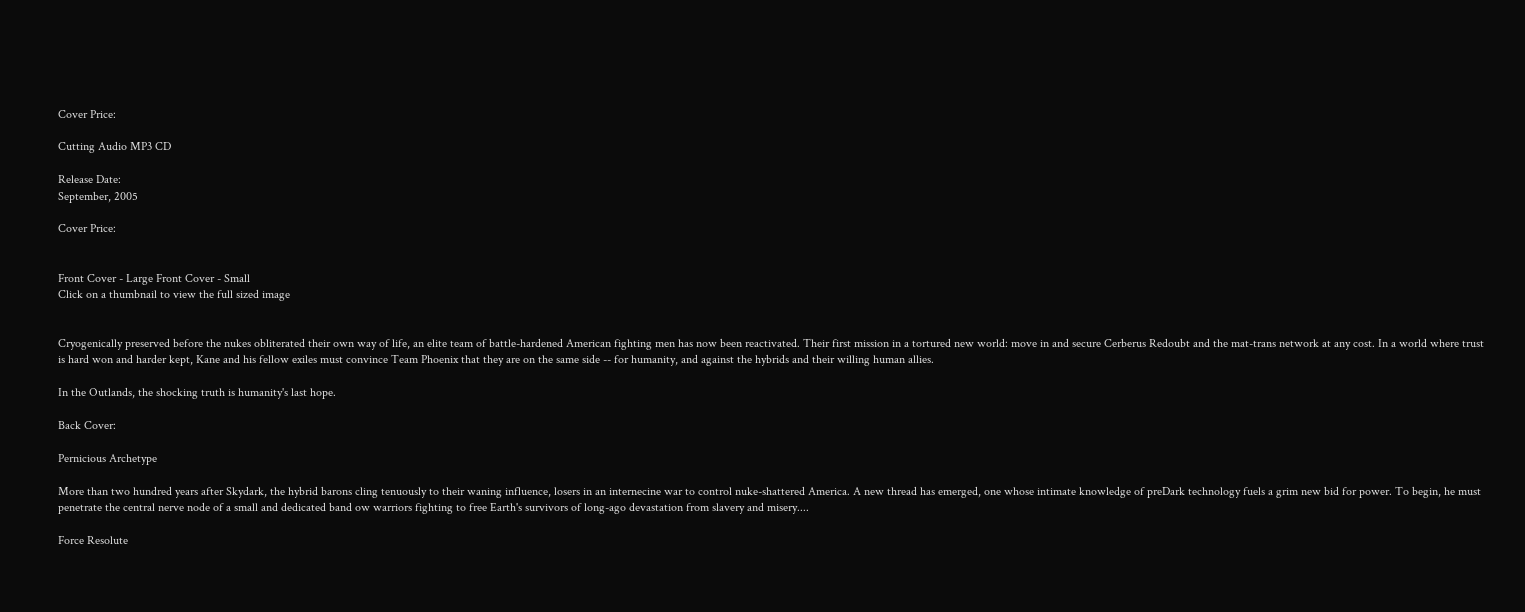Cover Price:

Cutting Audio MP3 CD

Release Date:
September, 2005

Cover Price:


Front Cover - Large Front Cover - Small
Click on a thumbnail to view the full sized image


Cryogenically preserved before the nukes obliterated their own way of life, an elite team of battle-hardened American fighting men has now been reactivated. Their first mission in a tortured new world: move in and secure Cerberus Redoubt and the mat-trans network at any cost. In a world where trust is hard won and harder kept, Kane and his fellow exiles must convince Team Phoenix that they are on the same side -- for humanity, and against the hybrids and their willing human allies.

In the Outlands, the shocking truth is humanity's last hope.

Back Cover:

Pernicious Archetype

More than two hundred years after Skydark, the hybrid barons cling tenuously to their waning influence, losers in an internecine war to control nuke-shattered America. A new thread has emerged, one whose intimate knowledge of preDark technology fuels a grim new bid for power. To begin, he must penetrate the central nerve node of a small and dedicated band ow warriors fighting to free Earth's survivors of long-ago devastation from slavery and misery....

Force Resolute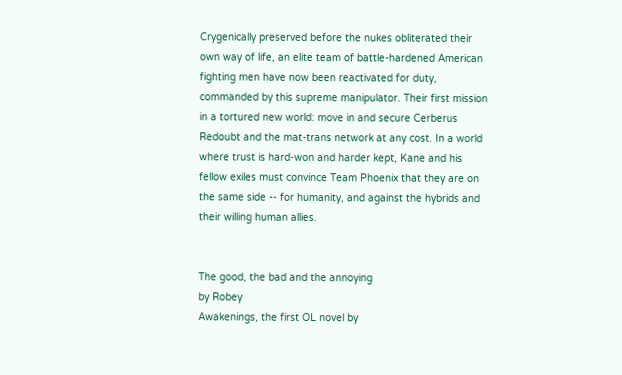Crygenically preserved before the nukes obliterated their own way of life, an elite team of battle-hardened American fighting men have now been reactivated for duty, commanded by this supreme manipulator. Their first mission in a tortured new world: move in and secure Cerberus Redoubt and the mat-trans network at any cost. In a world where trust is hard-won and harder kept, Kane and his fellow exiles must convince Team Phoenix that they are on the same side -- for humanity, and against the hybrids and their willing human allies.


The good, the bad and the annoying
by Robey
Awakenings, the first OL novel by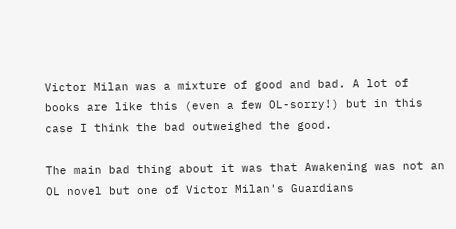Victor Milan was a mixture of good and bad. A lot of books are like this (even a few OL-sorry!) but in this case I think the bad outweighed the good.

The main bad thing about it was that Awakening was not an OL novel but one of Victor Milan's Guardians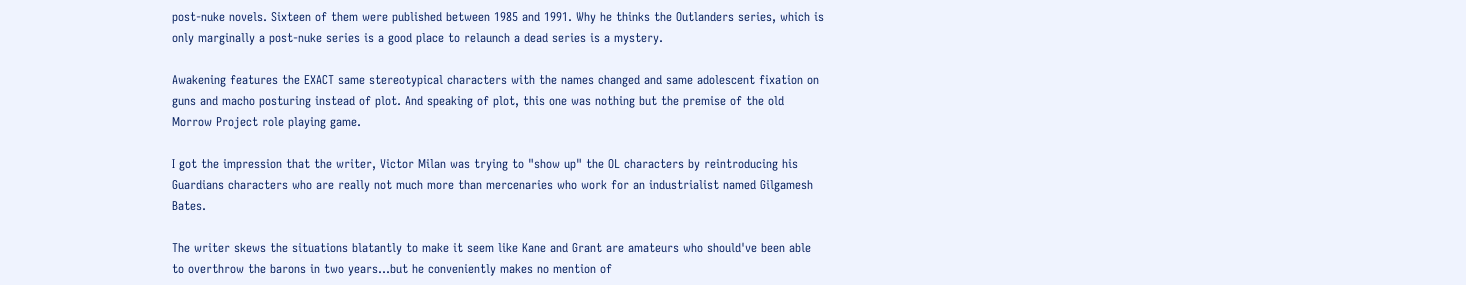post-nuke novels. Sixteen of them were published between 1985 and 1991. Why he thinks the Outlanders series, which is only marginally a post-nuke series is a good place to relaunch a dead series is a mystery.

Awakening features the EXACT same stereotypical characters with the names changed and same adolescent fixation on guns and macho posturing instead of plot. And speaking of plot, this one was nothing but the premise of the old Morrow Project role playing game.

I got the impression that the writer, Victor Milan was trying to "show up" the OL characters by reintroducing his Guardians characters who are really not much more than mercenaries who work for an industrialist named Gilgamesh Bates.

The writer skews the situations blatantly to make it seem like Kane and Grant are amateurs who should've been able to overthrow the barons in two years...but he conveniently makes no mention of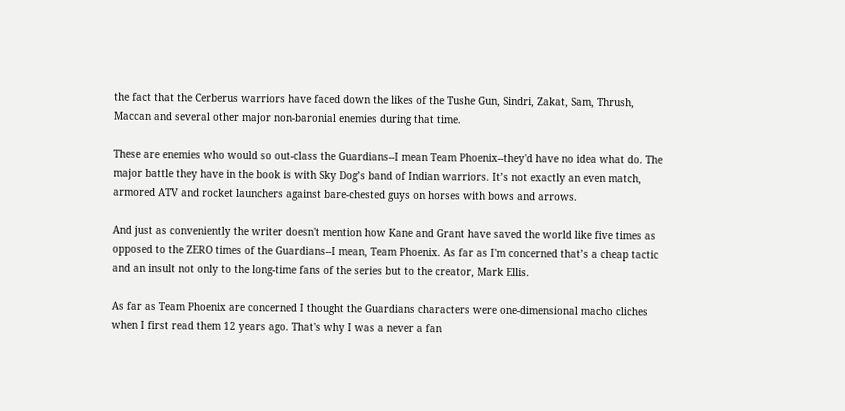the fact that the Cerberus warriors have faced down the likes of the Tushe Gun, Sindri, Zakat, Sam, Thrush, Maccan and several other major non-baronial enemies during that time.

These are enemies who would so out-class the Guardians--I mean Team Phoenix--they'd have no idea what do. The major battle they have in the book is with Sky Dog’s band of Indian warriors. It’s not exactly an even match, armored ATV and rocket launchers against bare-chested guys on horses with bows and arrows.

And just as conveniently the writer doesn't mention how Kane and Grant have saved the world like five times as opposed to the ZERO times of the Guardians--I mean, Team Phoenix. As far as I'm concerned that’s a cheap tactic and an insult not only to the long-time fans of the series but to the creator, Mark Ellis.

As far as Team Phoenix are concerned I thought the Guardians characters were one-dimensional macho cliches when I first read them 12 years ago. That's why I was a never a fan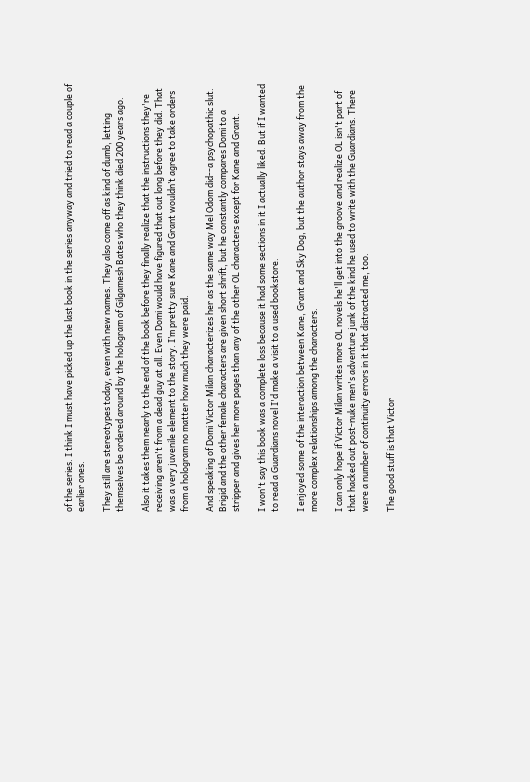of the series. I think I must have picked up the last book in the series anyway and tried to read a couple of earlier ones.

They still are stereotypes today, even with new names. They also come off as kind of dumb, letting themselves be ordered around by the hologram of Gilgamesh Bates who they think died 200 years ago.

Also it takes them nearly to the end of the book before they finally realize that the instructions they're receiving aren't from a dead guy at all. Even Domi would have figured that out long before they did. That was a very juvenile element to the story. I’m pretty sure Kane and Grant wouldn’t agree to take orders from a hologram no matter how much they were paid.

And speaking of Domi Victor Milan characterizes her as the same way Mel Odom did--a psychopathic slut. Brigid and the other female characters are given short shrift, but he constantly compares Domi to a stripper and gives her more pages than any of the other OL characters except for Kane and Grant.

I won't say this book was a complete loss because it had some sections in it I actually liked. But if I wanted to read a Guardians novel I'd make a visit to a used bookstore.

I enjoyed some of the interaction between Kane, Grant and Sky Dog, but the author stays away from the more complex relationships among the characters.

I can only hope if Victor Milan writes more OL novels he'll get into the groove and realize OL isn't part of that hacked out post-nuke men's adventure junk of the kind he used to write with the Guardians. There were a number of continuity errors in it that distracted me, too.

The good stuff is that Victor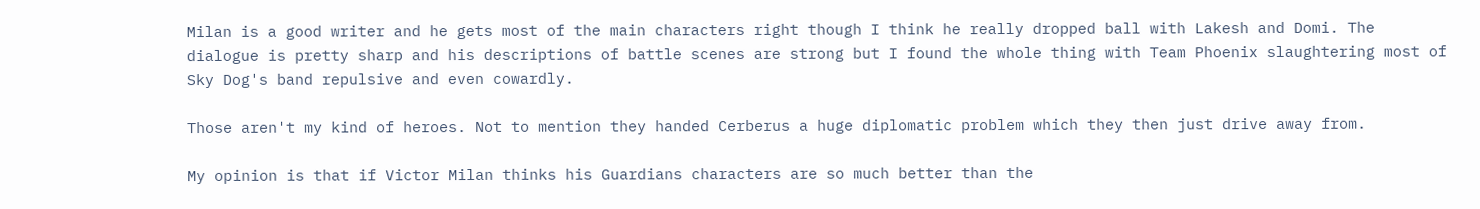Milan is a good writer and he gets most of the main characters right though I think he really dropped ball with Lakesh and Domi. The dialogue is pretty sharp and his descriptions of battle scenes are strong but I found the whole thing with Team Phoenix slaughtering most of Sky Dog's band repulsive and even cowardly.

Those aren't my kind of heroes. Not to mention they handed Cerberus a huge diplomatic problem which they then just drive away from.

My opinion is that if Victor Milan thinks his Guardians characters are so much better than the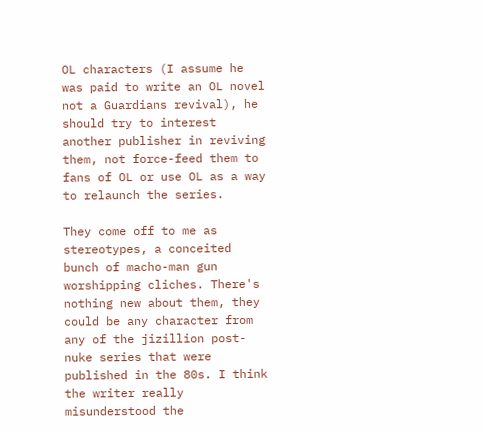OL characters (I assume he was paid to write an OL novel not a Guardians revival), he should try to interest another publisher in reviving them, not force-feed them to fans of OL or use OL as a way to relaunch the series.

They come off to me as stereotypes, a conceited bunch of macho-man gun worshipping cliches. There's nothing new about them, they could be any character from any of the jizillion post-nuke series that were published in the 80s. I think the writer really misunderstood the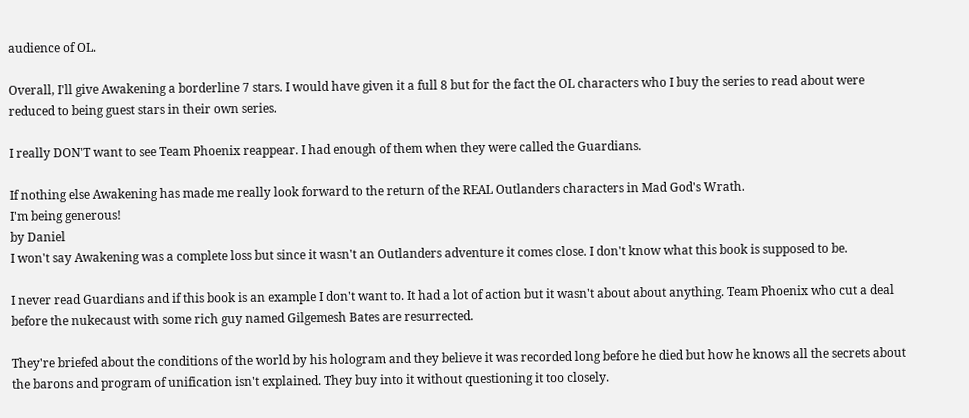audience of OL.

Overall, I'll give Awakening a borderline 7 stars. I would have given it a full 8 but for the fact the OL characters who I buy the series to read about were reduced to being guest stars in their own series.

I really DON'T want to see Team Phoenix reappear. I had enough of them when they were called the Guardians.

If nothing else Awakening has made me really look forward to the return of the REAL Outlanders characters in Mad God's Wrath.
I'm being generous!
by Daniel
I won't say Awakening was a complete loss but since it wasn't an Outlanders adventure it comes close. I don't know what this book is supposed to be.

I never read Guardians and if this book is an example I don't want to. It had a lot of action but it wasn't about about anything. Team Phoenix who cut a deal before the nukecaust with some rich guy named Gilgemesh Bates are resurrected.

They're briefed about the conditions of the world by his hologram and they believe it was recorded long before he died but how he knows all the secrets about the barons and program of unification isn't explained. They buy into it without questioning it too closely.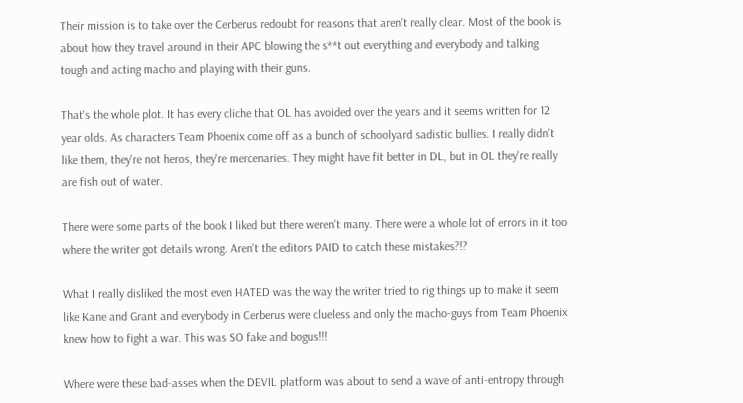Their mission is to take over the Cerberus redoubt for reasons that aren't really clear. Most of the book is about how they travel around in their APC blowing the s**t out everything and everybody and talking tough and acting macho and playing with their guns.

That's the whole plot. It has every cliche that OL has avoided over the years and it seems written for 12 year olds. As characters Team Phoenix come off as a bunch of schoolyard sadistic bullies. I really didn't like them, they're not heros, they're mercenaries. They might have fit better in DL, but in OL they're really are fish out of water.

There were some parts of the book I liked but there weren't many. There were a whole lot of errors in it too where the writer got details wrong. Aren't the editors PAID to catch these mistakes?!?

What I really disliked the most even HATED was the way the writer tried to rig things up to make it seem like Kane and Grant and everybody in Cerberus were clueless and only the macho-guys from Team Phoenix knew how to fight a war. This was SO fake and bogus!!!

Where were these bad-asses when the DEVIL platform was about to send a wave of anti-entropy through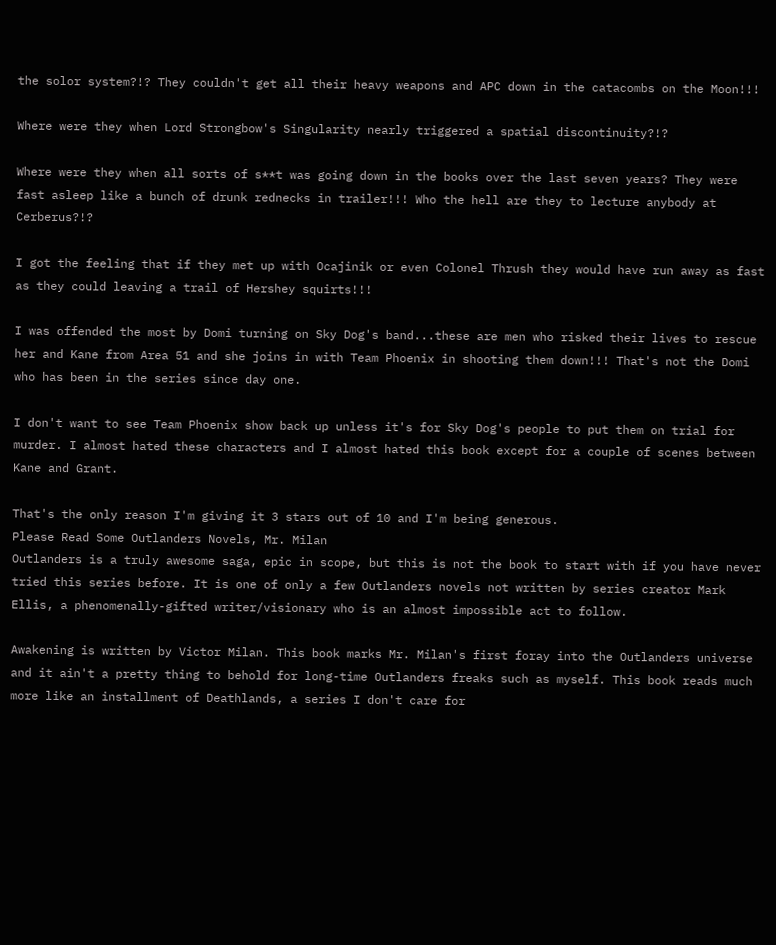the solor system?!? They couldn't get all their heavy weapons and APC down in the catacombs on the Moon!!!

Where were they when Lord Strongbow's Singularity nearly triggered a spatial discontinuity?!?

Where were they when all sorts of s**t was going down in the books over the last seven years? They were fast asleep like a bunch of drunk rednecks in trailer!!! Who the hell are they to lecture anybody at Cerberus?!?

I got the feeling that if they met up with Ocajinik or even Colonel Thrush they would have run away as fast as they could leaving a trail of Hershey squirts!!!

I was offended the most by Domi turning on Sky Dog's band...these are men who risked their lives to rescue her and Kane from Area 51 and she joins in with Team Phoenix in shooting them down!!! That's not the Domi who has been in the series since day one.

I don't want to see Team Phoenix show back up unless it's for Sky Dog's people to put them on trial for murder. I almost hated these characters and I almost hated this book except for a couple of scenes between Kane and Grant.

That's the only reason I'm giving it 3 stars out of 10 and I'm being generous.
Please Read Some Outlanders Novels, Mr. Milan
Outlanders is a truly awesome saga, epic in scope, but this is not the book to start with if you have never tried this series before. It is one of only a few Outlanders novels not written by series creator Mark Ellis, a phenomenally-gifted writer/visionary who is an almost impossible act to follow.

Awakening is written by Victor Milan. This book marks Mr. Milan's first foray into the Outlanders universe and it ain't a pretty thing to behold for long-time Outlanders freaks such as myself. This book reads much more like an installment of Deathlands, a series I don't care for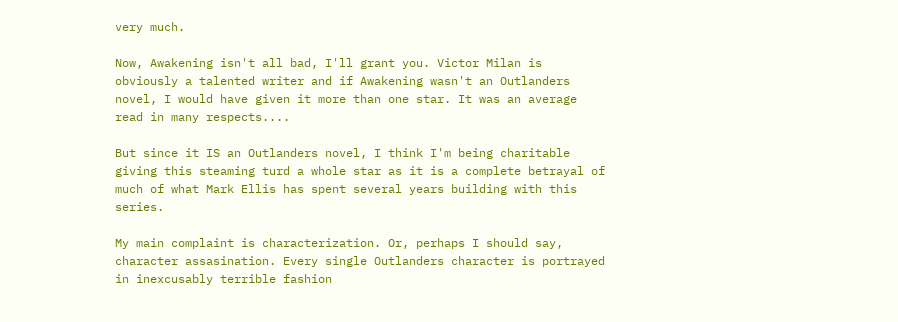very much.

Now, Awakening isn't all bad, I'll grant you. Victor Milan is obviously a talented writer and if Awakening wasn't an Outlanders novel, I would have given it more than one star. It was an average read in many respects....

But since it IS an Outlanders novel, I think I'm being charitable giving this steaming turd a whole star as it is a complete betrayal of much of what Mark Ellis has spent several years building with this series.

My main complaint is characterization. Or, perhaps I should say, character assasination. Every single Outlanders character is portrayed in inexcusably terrible fashion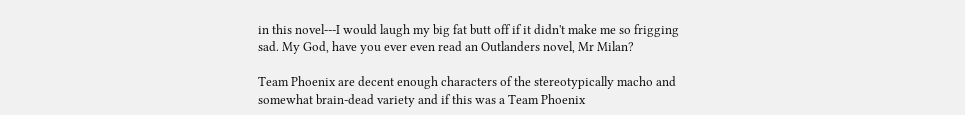in this novel---I would laugh my big fat butt off if it didn't make me so frigging sad. My God, have you ever even read an Outlanders novel, Mr Milan?

Team Phoenix are decent enough characters of the stereotypically macho and somewhat brain-dead variety and if this was a Team Phoenix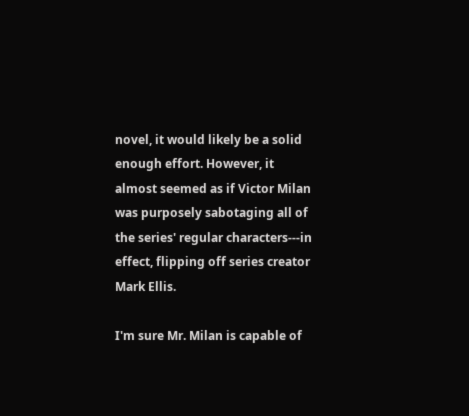novel, it would likely be a solid enough effort. However, it almost seemed as if Victor Milan was purposely sabotaging all of the series' regular characters---in effect, flipping off series creator Mark Ellis.

I'm sure Mr. Milan is capable of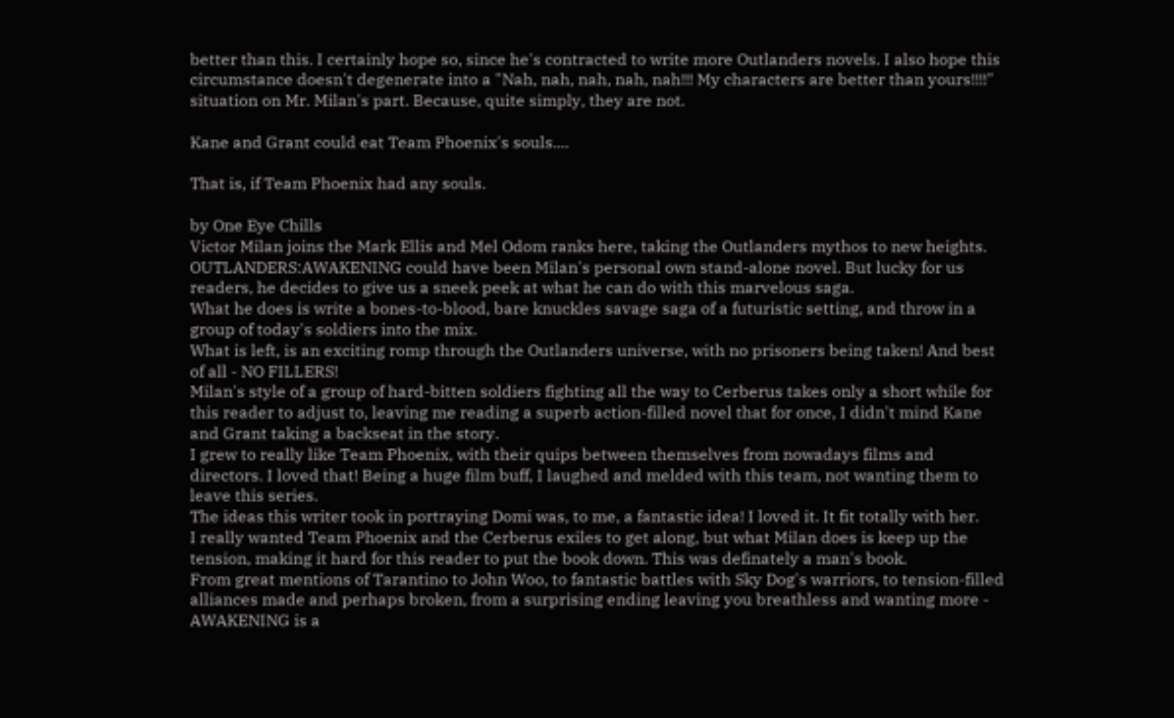better than this. I certainly hope so, since he's contracted to write more Outlanders novels. I also hope this circumstance doesn't degenerate into a "Nah, nah, nah, nah, nah!!! My characters are better than yours!!!!" situation on Mr. Milan's part. Because, quite simply, they are not.

Kane and Grant could eat Team Phoenix's souls....

That is, if Team Phoenix had any souls.

by One Eye Chills
Victor Milan joins the Mark Ellis and Mel Odom ranks here, taking the Outlanders mythos to new heights.
OUTLANDERS:AWAKENING could have been Milan's personal own stand-alone novel. But lucky for us readers, he decides to give us a sneek peek at what he can do with this marvelous saga.
What he does is write a bones-to-blood, bare knuckles savage saga of a futuristic setting, and throw in a group of today's soldiers into the mix.
What is left, is an exciting romp through the Outlanders universe, with no prisoners being taken! And best of all - NO FILLERS!
Milan's style of a group of hard-bitten soldiers fighting all the way to Cerberus takes only a short while for this reader to adjust to, leaving me reading a superb action-filled novel that for once, I didn't mind Kane and Grant taking a backseat in the story.
I grew to really like Team Phoenix, with their quips between themselves from nowadays films and directors. I loved that! Being a huge film buff, I laughed and melded with this team, not wanting them to leave this series.
The ideas this writer took in portraying Domi was, to me, a fantastic idea! I loved it. It fit totally with her.
I really wanted Team Phoenix and the Cerberus exiles to get along, but what Milan does is keep up the tension, making it hard for this reader to put the book down. This was definately a man's book.
From great mentions of Tarantino to John Woo, to fantastic battles with Sky Dog's warriors, to tension-filled alliances made and perhaps broken, from a surprising ending leaving you breathless and wanting more - AWAKENING is a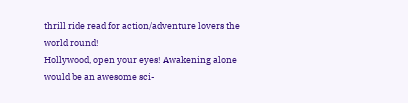thrill ride read for action/adventure lovers the world round!
Hollywood, open your eyes! Awakening alone would be an awesome sci-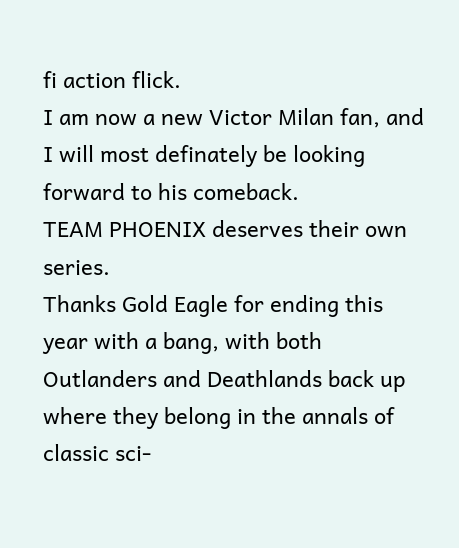fi action flick.
I am now a new Victor Milan fan, and I will most definately be looking forward to his comeback.
TEAM PHOENIX deserves their own series.
Thanks Gold Eagle for ending this year with a bang, with both Outlanders and Deathlands back up where they belong in the annals of classic sci-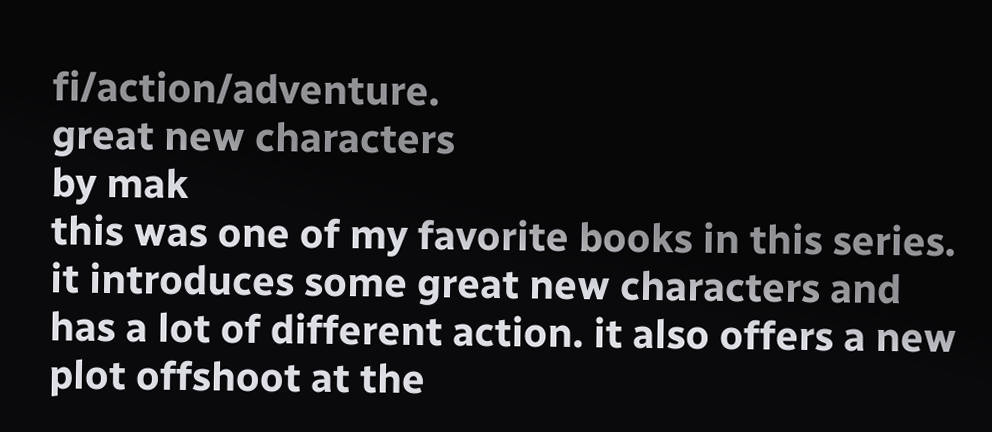fi/action/adventure.
great new characters
by mak
this was one of my favorite books in this series. it introduces some great new characters and has a lot of different action. it also offers a new plot offshoot at the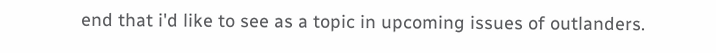end that i'd like to see as a topic in upcoming issues of outlanders.